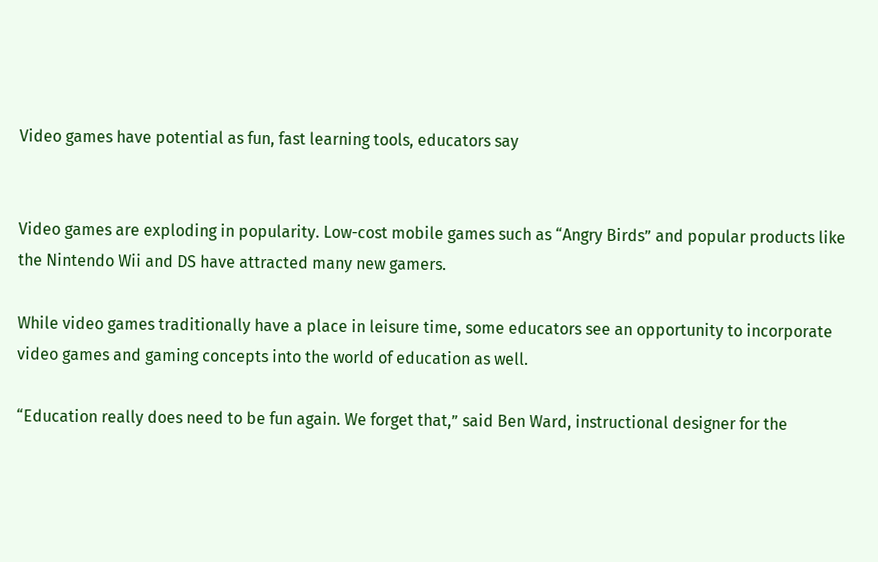Video games have potential as fun, fast learning tools, educators say


Video games are exploding in popularity. Low-cost mobile games such as “Angry Birds” and popular products like the Nintendo Wii and DS have attracted many new gamers.

While video games traditionally have a place in leisure time, some educators see an opportunity to incorporate video games and gaming concepts into the world of education as well.

“Education really does need to be fun again. We forget that,” said Ben Ward, instructional designer for the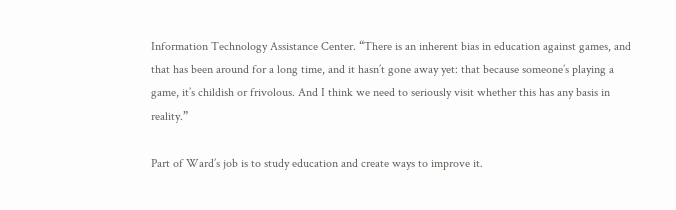Information Technology Assistance Center. “There is an inherent bias in education against games, and that has been around for a long time, and it hasn’t gone away yet: that because someone’s playing a game, it’s childish or frivolous. And I think we need to seriously visit whether this has any basis in reality.”

Part of Ward’s job is to study education and create ways to improve it.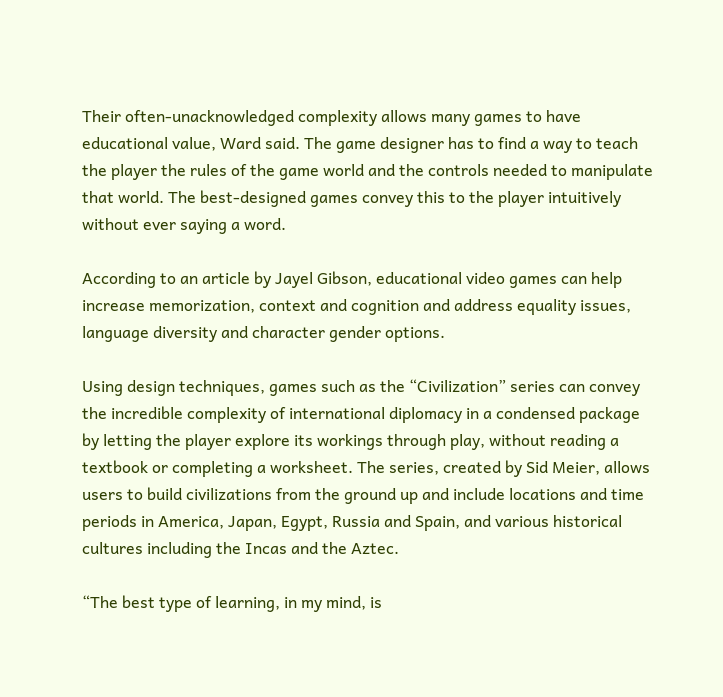Their often-unacknowledged complexity allows many games to have educational value, Ward said. The game designer has to find a way to teach the player the rules of the game world and the controls needed to manipulate that world. The best-designed games convey this to the player intuitively without ever saying a word.

According to an article by Jayel Gibson, educational video games can help increase memorization, context and cognition and address equality issues, language diversity and character gender options.

Using design techniques, games such as the “Civilization” series can convey the incredible complexity of international diplomacy in a condensed package by letting the player explore its workings through play, without reading a textbook or completing a worksheet. The series, created by Sid Meier, allows users to build civilizations from the ground up and include locations and time periods in America, Japan, Egypt, Russia and Spain, and various historical cultures including the Incas and the Aztec.

“The best type of learning, in my mind, is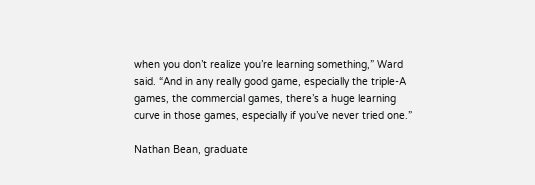when you don’t realize you’re learning something,” Ward said. “And in any really good game, especially the triple-A games, the commercial games, there’s a huge learning curve in those games, especially if you’ve never tried one.”

Nathan Bean, graduate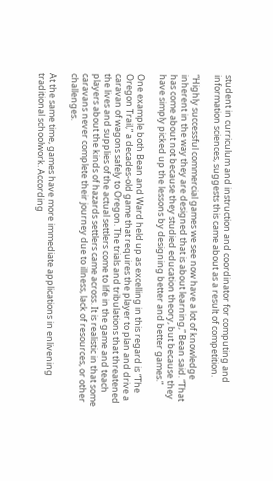student in curriculum and instruction and coordinator for computing and information sciences, suggests this came about as a result of competition.

“Highly successful commercial games we see now have a lot of knowledge inherent in the way they are designed that is about learning,” Bean said. “That has come about not because they studied education theory, but because they have simply picked up the lessons by designing better and better games.”

One example both Bean and Ward held up as excelling in this regard is “The Oregon Trail,” a decades-old game that requires the player to plan and drive a caravan of wagons safely to Oregon. The trials and tribulations that threatened the lives and supplies of the actual settlers come to life in the game and teach players about the kinds of hazards settlers came across. It is realistic in that some caravans never complete their journey due to illness, lack of resources, or other challenges.

At the same time, games have more immediate applications in enlivening traditional schoolwork. According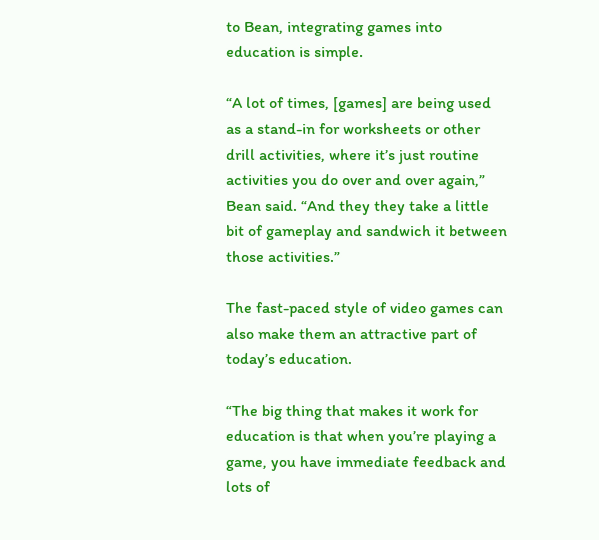to Bean, integrating games into education is simple.

“A lot of times, [games] are being used as a stand-in for worksheets or other drill activities, where it’s just routine activities you do over and over again,” Bean said. “And they they take a little bit of gameplay and sandwich it between those activities.”

The fast-paced style of video games can also make them an attractive part of today’s education.

“The big thing that makes it work for education is that when you’re playing a game, you have immediate feedback and lots of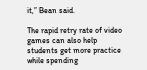it,” Bean said.

The rapid retry rate of video games can also help students get more practice while spending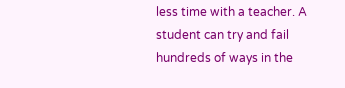less time with a teacher. A student can try and fail hundreds of ways in the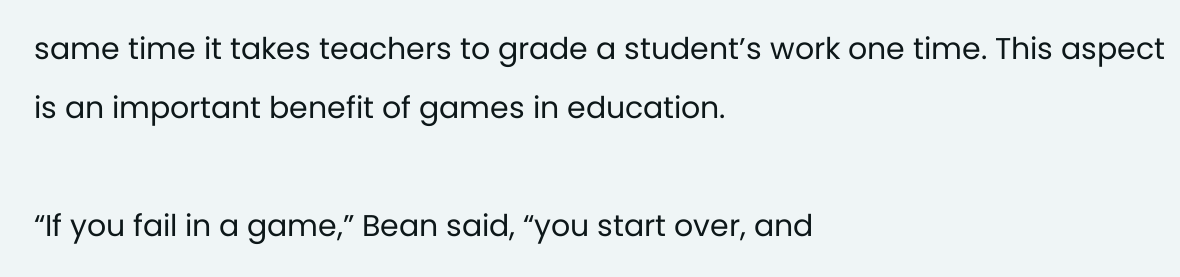same time it takes teachers to grade a student’s work one time. This aspect is an important benefit of games in education.

“If you fail in a game,” Bean said, “you start over, and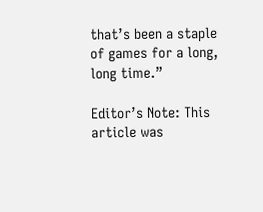that’s been a staple of games for a long, long time.”

Editor’s Note: This article was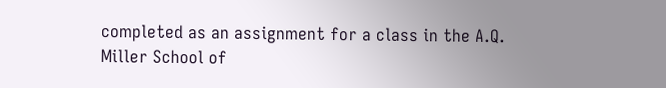completed as an assignment for a class in the A.Q. Miller School of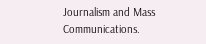Journalism and Mass Communications.